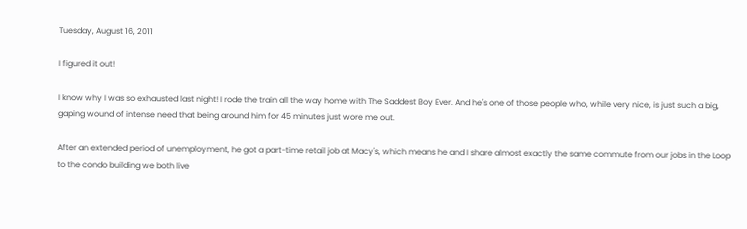Tuesday, August 16, 2011

I figured it out!

I know why I was so exhausted last night! I rode the train all the way home with The Saddest Boy Ever. And he's one of those people who, while very nice, is just such a big, gaping wound of intense need that being around him for 45 minutes just wore me out.

After an extended period of unemployment, he got a part-time retail job at Macy's, which means he and I share almost exactly the same commute from our jobs in the Loop to the condo building we both live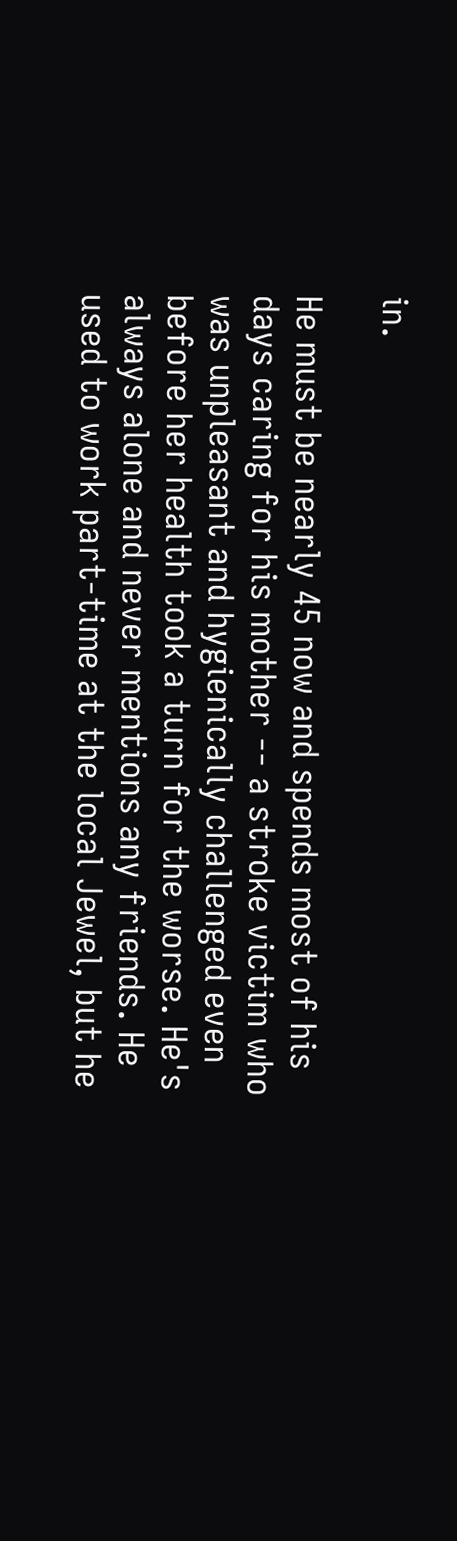in.

He must be nearly 45 now and spends most of his days caring for his mother -- a stroke victim who was unpleasant and hygienically challenged even before her health took a turn for the worse. He's always alone and never mentions any friends. He used to work part-time at the local Jewel, but he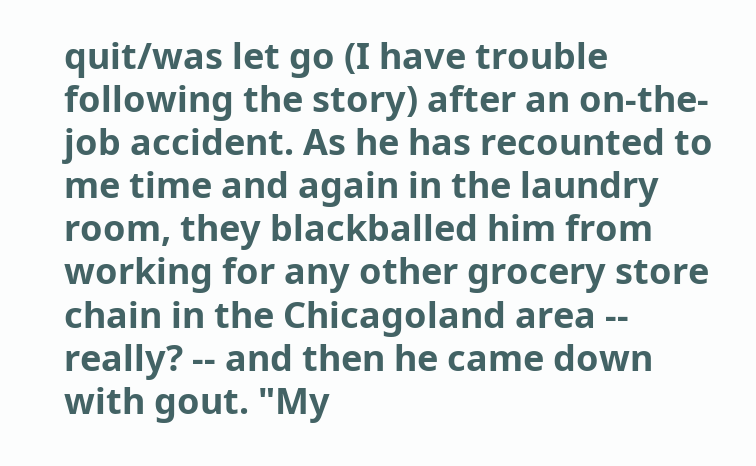quit/was let go (I have trouble following the story) after an on-the-job accident. As he has recounted to me time and again in the laundry room, they blackballed him from working for any other grocery store chain in the Chicagoland area -- really? -- and then he came down with gout. "My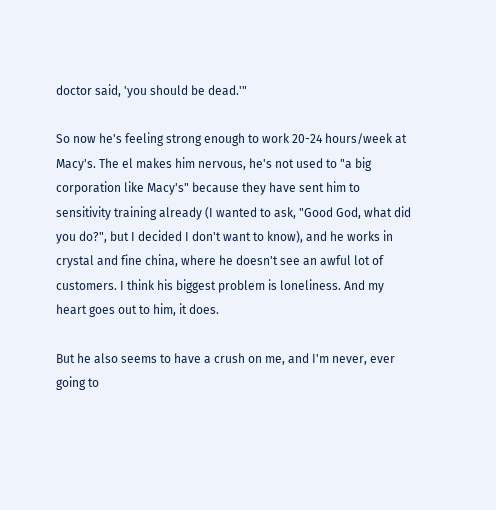doctor said, 'you should be dead.'"

So now he's feeling strong enough to work 20-24 hours/week at Macy's. The el makes him nervous, he's not used to "a big corporation like Macy's" because they have sent him to sensitivity training already (I wanted to ask, "Good God, what did you do?", but I decided I don't want to know), and he works in crystal and fine china, where he doesn't see an awful lot of customers. I think his biggest problem is loneliness. And my heart goes out to him, it does.

But he also seems to have a crush on me, and I'm never, ever going to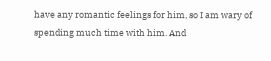have any romantic feelings for him, so I am wary of spending much time with him. And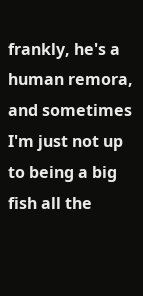frankly, he's a human remora, and sometimes I'm just not up to being a big fish all the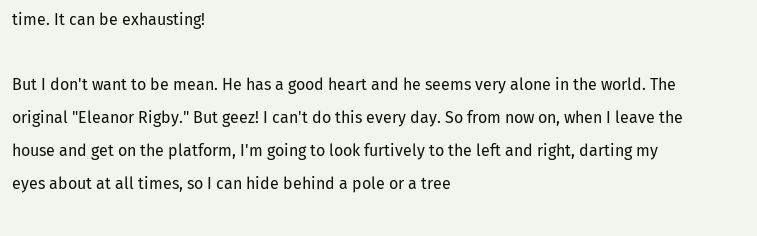time. It can be exhausting!

But I don't want to be mean. He has a good heart and he seems very alone in the world. The original "Eleanor Rigby." But geez! I can't do this every day. So from now on, when I leave the house and get on the platform, I'm going to look furtively to the left and right, darting my eyes about at all times, so I can hide behind a pole or a tree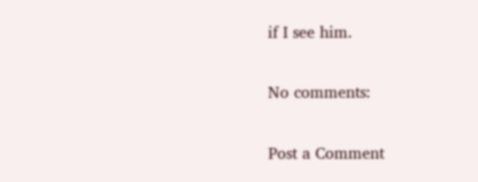if I see him.

No comments:

Post a Comment